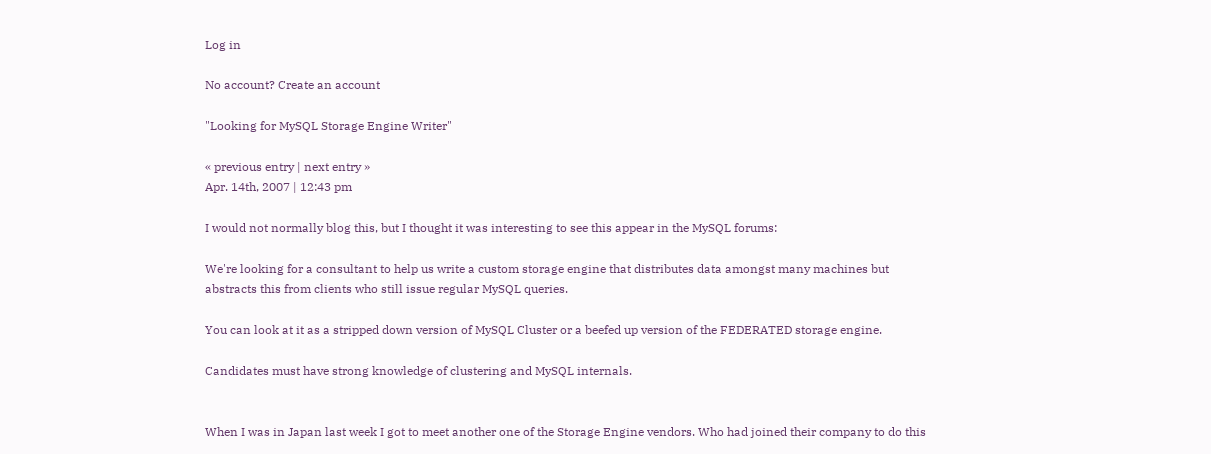Log in

No account? Create an account

"Looking for MySQL Storage Engine Writer"

« previous entry | next entry »
Apr. 14th, 2007 | 12:43 pm

I would not normally blog this, but I thought it was interesting to see this appear in the MySQL forums:

We're looking for a consultant to help us write a custom storage engine that distributes data amongst many machines but abstracts this from clients who still issue regular MySQL queries.

You can look at it as a stripped down version of MySQL Cluster or a beefed up version of the FEDERATED storage engine.

Candidates must have strong knowledge of clustering and MySQL internals.


When I was in Japan last week I got to meet another one of the Storage Engine vendors. Who had joined their company to do this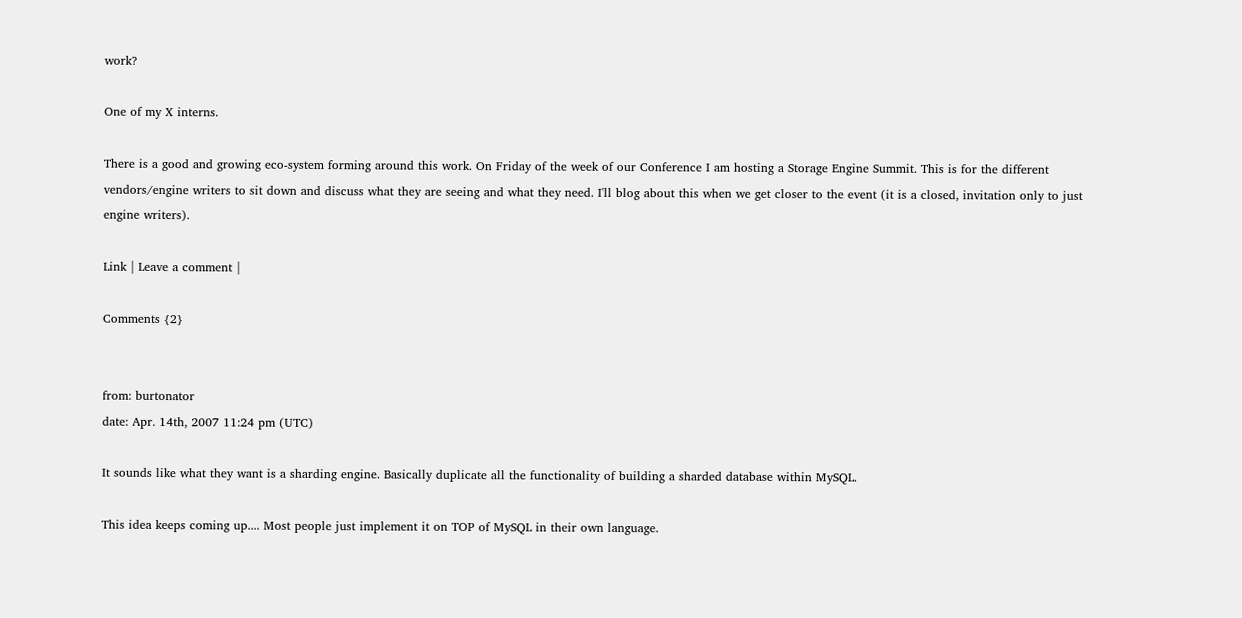work?

One of my X interns.

There is a good and growing eco-system forming around this work. On Friday of the week of our Conference I am hosting a Storage Engine Summit. This is for the different vendors/engine writers to sit down and discuss what they are seeing and what they need. I'll blog about this when we get closer to the event (it is a closed, invitation only to just engine writers).

Link | Leave a comment |

Comments {2}


from: burtonator
date: Apr. 14th, 2007 11:24 pm (UTC)

It sounds like what they want is a sharding engine. Basically duplicate all the functionality of building a sharded database within MySQL.

This idea keeps coming up.... Most people just implement it on TOP of MySQL in their own language.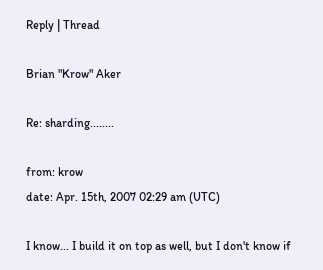Reply | Thread

Brian "Krow" Aker

Re: sharding........

from: krow
date: Apr. 15th, 2007 02:29 am (UTC)

I know... I build it on top as well, but I don't know if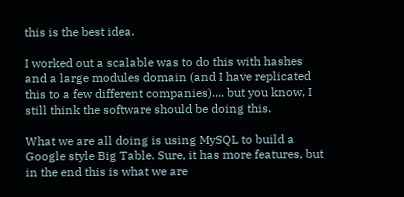this is the best idea.

I worked out a scalable was to do this with hashes and a large modules domain (and I have replicated this to a few different companies).... but you know, I still think the software should be doing this.

What we are all doing is using MySQL to build a Google style Big Table. Sure, it has more features, but in the end this is what we are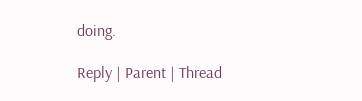doing.

Reply | Parent | Thread